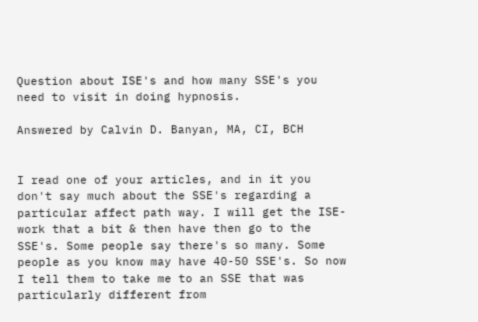Question about ISE's and how many SSE's you need to visit in doing hypnosis.

Answered by Calvin D. Banyan, MA, CI, BCH


I read one of your articles, and in it you don't say much about the SSE's regarding a particular affect path way. I will get the ISE- work that a bit & then have then go to the SSE's. Some people say there's so many. Some people as you know may have 40-50 SSE's. So now I tell them to take me to an SSE that was particularly different from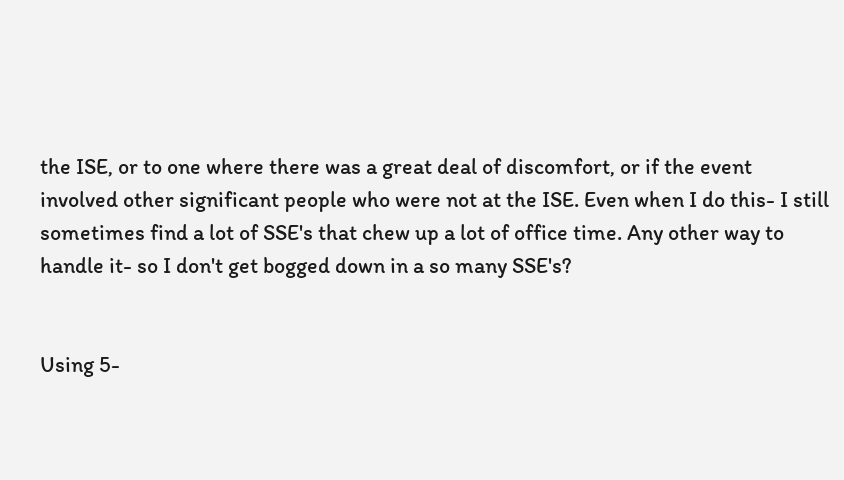the ISE, or to one where there was a great deal of discomfort, or if the event involved other significant people who were not at the ISE. Even when I do this- I still sometimes find a lot of SSE's that chew up a lot of office time. Any other way to handle it- so I don't get bogged down in a so many SSE's?


Using 5-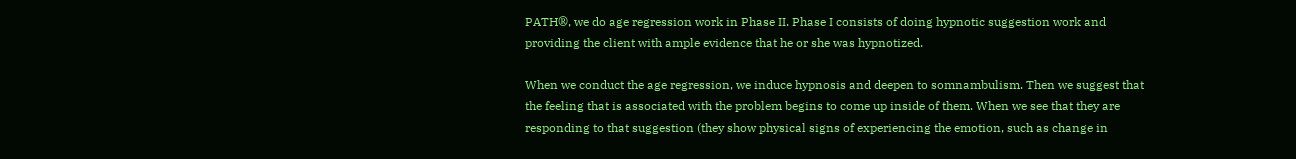PATH®, we do age regression work in Phase II. Phase I consists of doing hypnotic suggestion work and providing the client with ample evidence that he or she was hypnotized.

When we conduct the age regression, we induce hypnosis and deepen to somnambulism. Then we suggest that the feeling that is associated with the problem begins to come up inside of them. When we see that they are responding to that suggestion (they show physical signs of experiencing the emotion, such as change in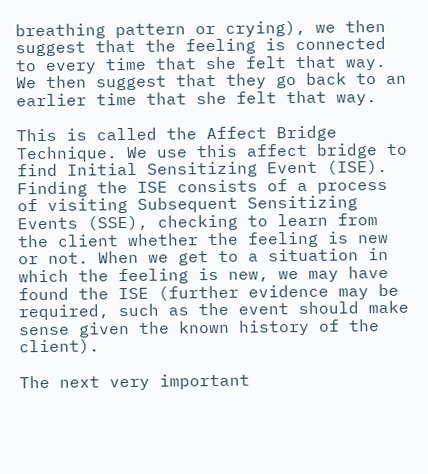breathing pattern or crying), we then suggest that the feeling is connected to every time that she felt that way. We then suggest that they go back to an earlier time that she felt that way.

This is called the Affect Bridge Technique. We use this affect bridge to find Initial Sensitizing Event (ISE). Finding the ISE consists of a process of visiting Subsequent Sensitizing Events (SSE), checking to learn from the client whether the feeling is new or not. When we get to a situation in which the feeling is new, we may have found the ISE (further evidence may be required, such as the event should make sense given the known history of the client).

The next very important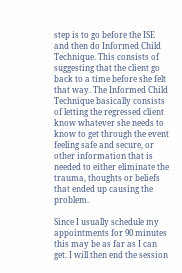step is to go before the ISE and then do Informed Child Technique. This consists of suggesting that the client go back to a time before she felt that way. The Informed Child Technique basically consists of letting the regressed client know whatever she needs to know to get through the event feeling safe and secure, or other information that is needed to either eliminate the trauma, thoughts or beliefs that ended up causing the problem.

Since I usually schedule my appointments for 90 minutes this may be as far as I can get. I will then end the session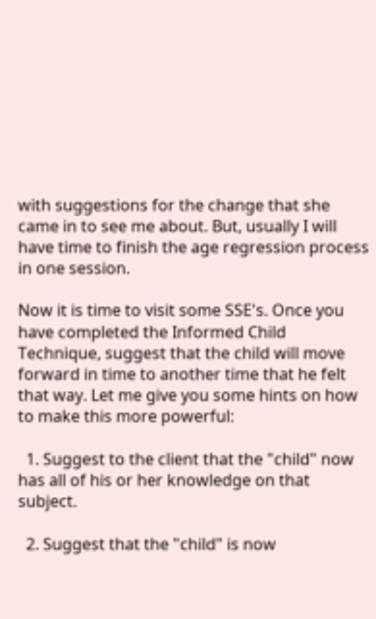with suggestions for the change that she came in to see me about. But, usually I will have time to finish the age regression process in one session.

Now it is time to visit some SSE's. Once you have completed the Informed Child Technique, suggest that the child will move forward in time to another time that he felt that way. Let me give you some hints on how to make this more powerful:

  1. Suggest to the client that the "child" now has all of his or her knowledge on that subject.

  2. Suggest that the "child" is now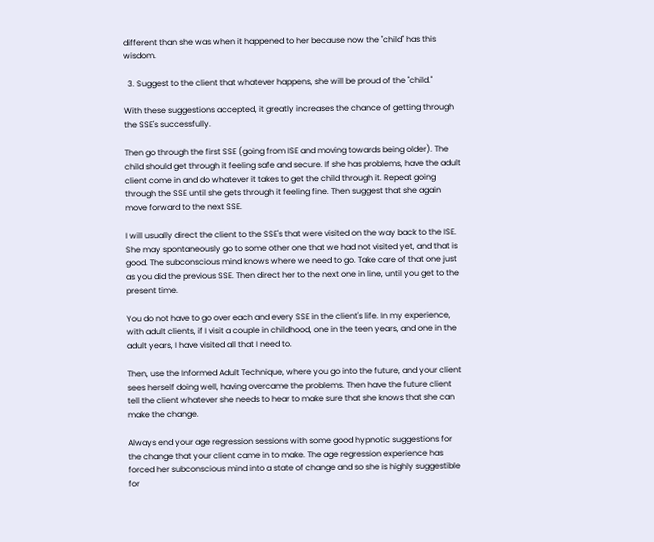different than she was when it happened to her because now the "child" has this wisdom.

  3. Suggest to the client that whatever happens, she will be proud of the "child."

With these suggestions accepted, it greatly increases the chance of getting through the SSE's successfully.

Then go through the first SSE (going from ISE and moving towards being older). The child should get through it feeling safe and secure. If she has problems, have the adult client come in and do whatever it takes to get the child through it. Repeat going through the SSE until she gets through it feeling fine. Then suggest that she again move forward to the next SSE.

I will usually direct the client to the SSE's that were visited on the way back to the ISE. She may spontaneously go to some other one that we had not visited yet, and that is good. The subconscious mind knows where we need to go. Take care of that one just as you did the previous SSE. Then direct her to the next one in line, until you get to the present time.

You do not have to go over each and every SSE in the client's life. In my experience, with adult clients, if I visit a couple in childhood, one in the teen years, and one in the adult years, I have visited all that I need to.

Then, use the Informed Adult Technique, where you go into the future, and your client sees herself doing well, having overcame the problems. Then have the future client tell the client whatever she needs to hear to make sure that she knows that she can make the change.

Always end your age regression sessions with some good hypnotic suggestions for the change that your client came in to make. The age regression experience has forced her subconscious mind into a state of change and so she is highly suggestible for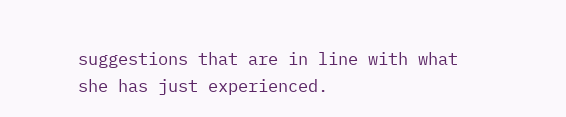suggestions that are in line with what she has just experienced.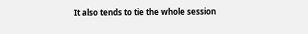It also tends to tie the whole session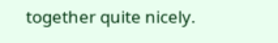together quite nicely.